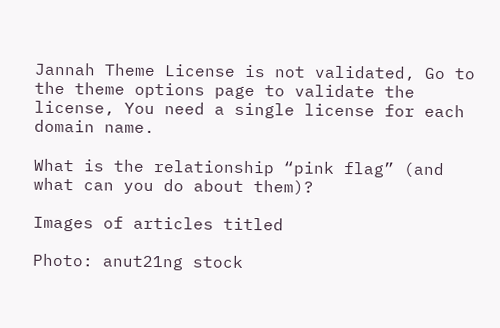Jannah Theme License is not validated, Go to the theme options page to validate the license, You need a single license for each domain name.

What is the relationship “pink flag” (and what can you do about them)?

Images of articles titled

Photo: anut21ng stock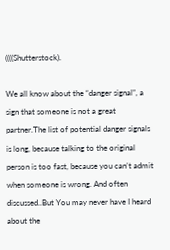((((Shutterstock).

We all know about the “danger signal”, a sign that someone is not a great partner.The list of potential danger signals is long, because talking to the original person is too fast, because you can’t admit when someone is wrong. And often discussed..But You may never have I heard about the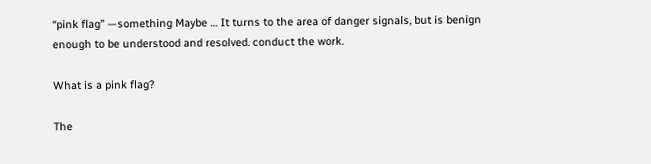“pink flag” —something Maybe … It turns to the area of danger signals, but is benign enough to be understood and resolved. conduct the work.

What is a pink flag?

The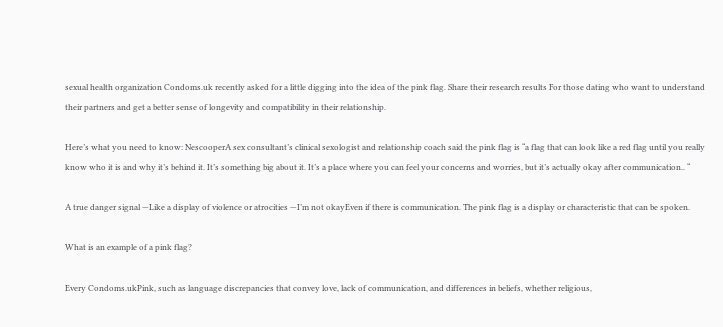sexual health organization Condoms.uk recently asked for a little digging into the idea of the pink flag. Share their research results For those dating who want to understand their partners and get a better sense of longevity and compatibility in their relationship.

Here’s what you need to know: NescooperA sex consultant’s clinical sexologist and relationship coach said the pink flag is “a flag that can look like a red flag until you really know who it is and why it’s behind it. It’s something big about it. It’s a place where you can feel your concerns and worries, but it’s actually okay after communication.. “

A true danger signal —Like a display of violence or atrocities —I’m not okayEven if there is communication. The pink flag is a display or characteristic that can be spoken.

What is an example of a pink flag?

Every Condoms.ukPink, such as language discrepancies that convey love, lack of communication, and differences in beliefs, whether religious,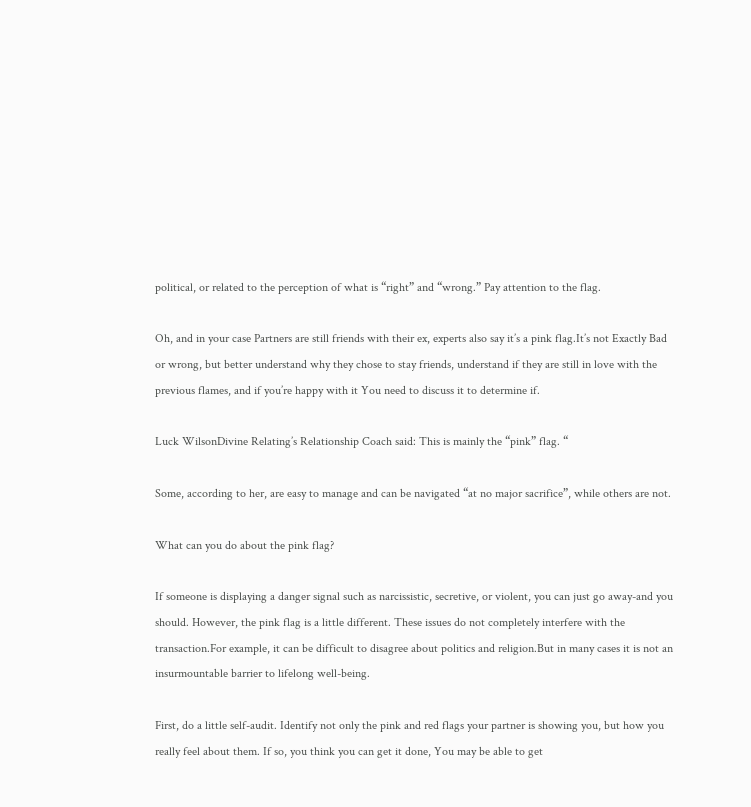political, or related to the perception of what is “right” and “wrong.” Pay attention to the flag.

Oh, and in your case Partners are still friends with their ex, experts also say it’s a pink flag.It’s not Exactly Bad or wrong, but better understand why they chose to stay friends, understand if they are still in love with the previous flames, and if you’re happy with it You need to discuss it to determine if.

Luck WilsonDivine Relating’s Relationship Coach said: This is mainly the “pink” flag. “

Some, according to her, are easy to manage and can be navigated “at no major sacrifice”, while others are not.

What can you do about the pink flag?

If someone is displaying a danger signal such as narcissistic, secretive, or violent, you can just go away-and you should. However, the pink flag is a little different. These issues do not completely interfere with the transaction.For example, it can be difficult to disagree about politics and religion.But in many cases it is not an insurmountable barrier to lifelong well-being.

First, do a little self-audit. Identify not only the pink and red flags your partner is showing you, but how you really feel about them. If so, you think you can get it done, You may be able to get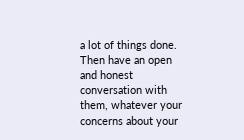a lot of things done. Then have an open and honest conversation with them, whatever your concerns about your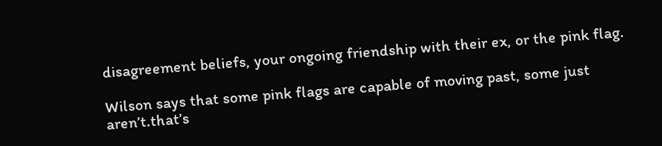disagreement beliefs, your ongoing friendship with their ex, or the pink flag.

Wilson says that some pink flags are capable of moving past, some just aren’t.that’s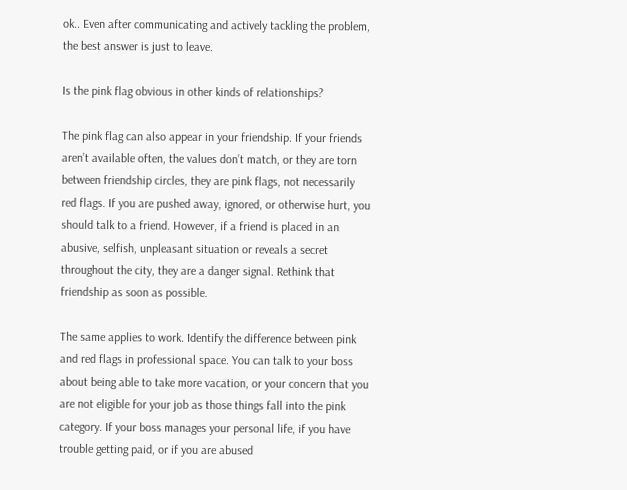ok.. Even after communicating and actively tackling the problem, the best answer is just to leave.

Is the pink flag obvious in other kinds of relationships?

The pink flag can also appear in your friendship. If your friends aren’t available often, the values don’t match, or they are torn between friendship circles, they are pink flags, not necessarily red flags. If you are pushed away, ignored, or otherwise hurt, you should talk to a friend. However, if a friend is placed in an abusive, selfish, unpleasant situation or reveals a secret throughout the city, they are a danger signal. Rethink that friendship as soon as possible.

The same applies to work. Identify the difference between pink and red flags in professional space. You can talk to your boss about being able to take more vacation, or your concern that you are not eligible for your job as those things fall into the pink category. If your boss manages your personal life, if you have trouble getting paid, or if you are abused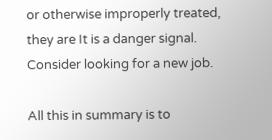or otherwise improperly treated, they are It is a danger signal. Consider looking for a new job.

All this in summary is to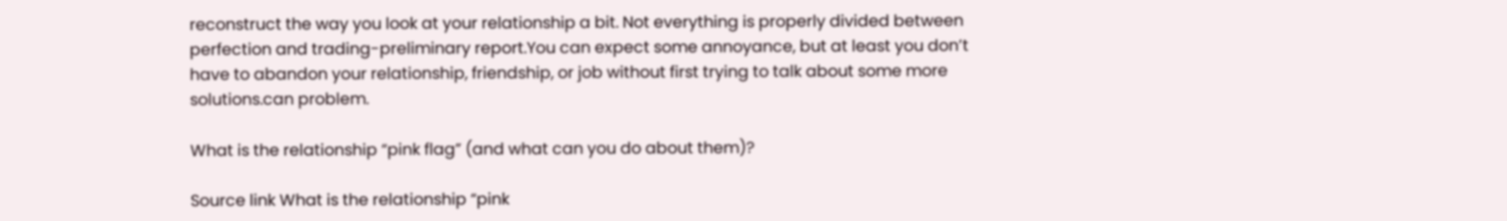reconstruct the way you look at your relationship a bit. Not everything is properly divided between perfection and trading-preliminary report.You can expect some annoyance, but at least you don’t have to abandon your relationship, friendship, or job without first trying to talk about some more solutions.can problem.

What is the relationship “pink flag” (and what can you do about them)?

Source link What is the relationship “pink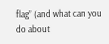flag” (and what can you do about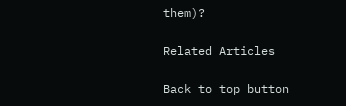them)?

Related Articles

Back to top button